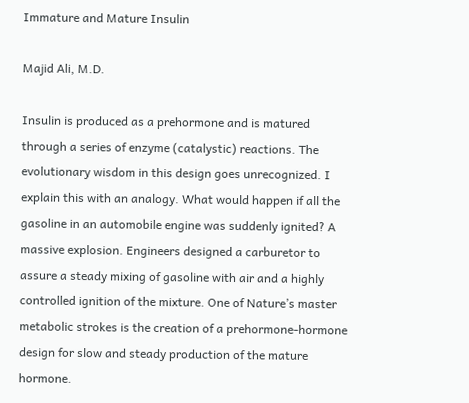Immature and Mature Insulin

Majid Ali, M.D.

Insulin is produced as a prehormone and is matured through a series of enzyme (catalystic) reactions. The evolutionary wisdom in this design goes unrecognized. I explain this with an analogy. What would happen if all the gasoline in an automobile engine was suddenly ignited? A massive explosion. Engineers designed a carburetor to assure a steady mixing of gasoline with air and a highly controlled ignition of the mixture. One of Nature’s master metabolic strokes is the creation of a prehormone-hormone design for slow and steady production of the mature hormone.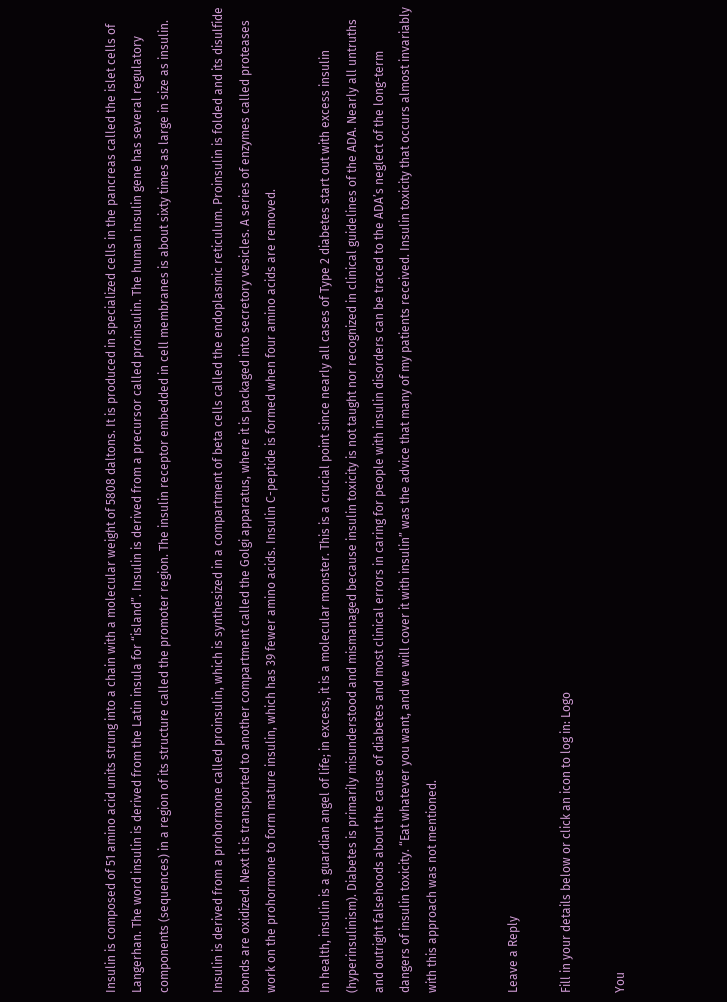Insulin is composed of 51 amino acid units strung into a chain with a molecular weight of 5808 daltons. It is produced in specialized cells in the pancreas called the islet cells of Langerhan. The word insulin is derived from the Latin insula for “island”. Insulin is derived from a precursor called proinsulin. The human insulin gene has several regulatory components (sequences) in a region of its structure called the promoter region. The insulin receptor embedded in cell membranes is about sixty times as large in size as insulin.

Insulin is derived from a prohormone called proinsulin, which is synthesized in a compartment of beta cells called the endoplasmic reticulum. Proinsulin is folded and its disulfide bonds are oxidized. Next it is transported to another compartment called the Golgi apparatus, where it is packaged into secretory vesicles. A series of enzymes called proteases work on the prohormone to form mature insulin, which has 39 fewer amino acids. Insulin C-peptide is formed when four amino acids are removed.

In health, insulin is a guardian angel of life; in excess, it is a molecular monster. This is a crucial point since nearly all cases of Type 2 diabetes start out with excess insulin (hyperinsulinism). Diabetes is primarily misunderstood and mismanaged because insulin toxicity is not taught nor recognized in clinical guidelines of the ADA. Nearly all untruths and outright falsehoods about the cause of diabetes and most clinical errors in caring for people with insulin disorders can be traced to the ADA’s neglect of the long-term dangers of insulin toxicity. “Eat whatever you want, and we will cover it with insulin” was the advice that many of my patients received. Insulin toxicity that occurs almost invariably with this approach was not mentioned.


Leave a Reply

Fill in your details below or click an icon to log in: Logo

You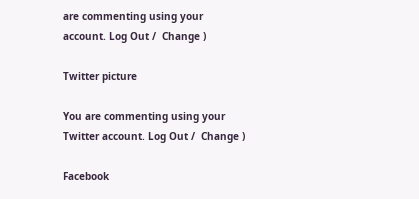are commenting using your account. Log Out /  Change )

Twitter picture

You are commenting using your Twitter account. Log Out /  Change )

Facebook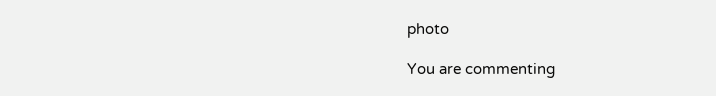photo

You are commenting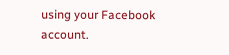using your Facebook account.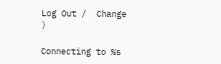Log Out /  Change )

Connecting to %s